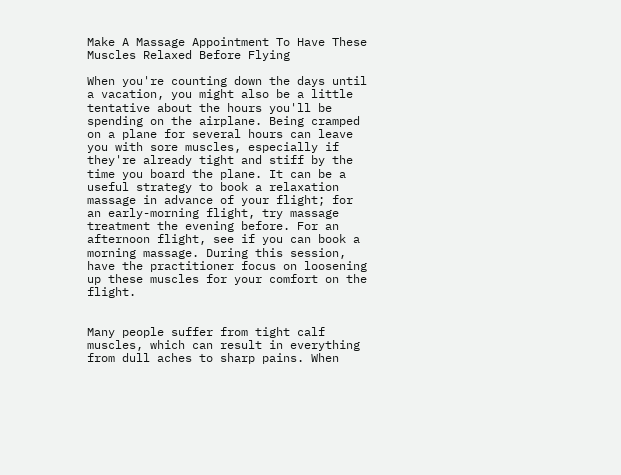Make A Massage Appointment To Have These Muscles Relaxed Before Flying

When you're counting down the days until a vacation, you might also be a little tentative about the hours you'll be spending on the airplane. Being cramped on a plane for several hours can leave you with sore muscles, especially if they're already tight and stiff by the time you board the plane. It can be a useful strategy to book a relaxation massage in advance of your flight; for an early-morning flight, try massage treatment the evening before. For an afternoon flight, see if you can book a morning massage. During this session, have the practitioner focus on loosening up these muscles for your comfort on the flight.


Many people suffer from tight calf muscles, which can result in everything from dull aches to sharp pains. When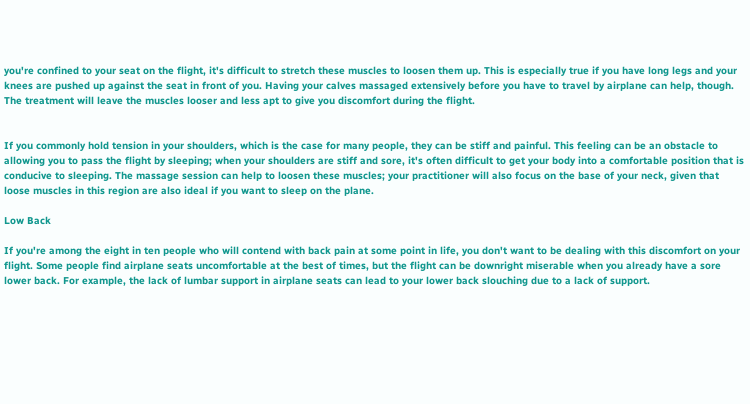you're confined to your seat on the flight, it's difficult to stretch these muscles to loosen them up. This is especially true if you have long legs and your knees are pushed up against the seat in front of you. Having your calves massaged extensively before you have to travel by airplane can help, though. The treatment will leave the muscles looser and less apt to give you discomfort during the flight.


If you commonly hold tension in your shoulders, which is the case for many people, they can be stiff and painful. This feeling can be an obstacle to allowing you to pass the flight by sleeping; when your shoulders are stiff and sore, it's often difficult to get your body into a comfortable position that is conducive to sleeping. The massage session can help to loosen these muscles; your practitioner will also focus on the base of your neck, given that loose muscles in this region are also ideal if you want to sleep on the plane.

Low Back

If you're among the eight in ten people who will contend with back pain at some point in life, you don't want to be dealing with this discomfort on your flight. Some people find airplane seats uncomfortable at the best of times, but the flight can be downright miserable when you already have a sore lower back. For example, the lack of lumbar support in airplane seats can lead to your lower back slouching due to a lack of support.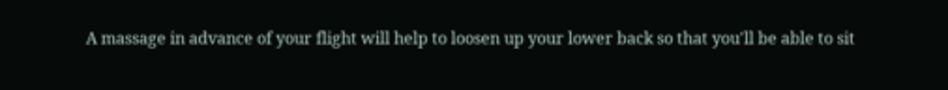A massage in advance of your flight will help to loosen up your lower back so that you'll be able to sit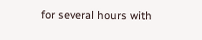for several hours with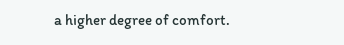a higher degree of comfort.